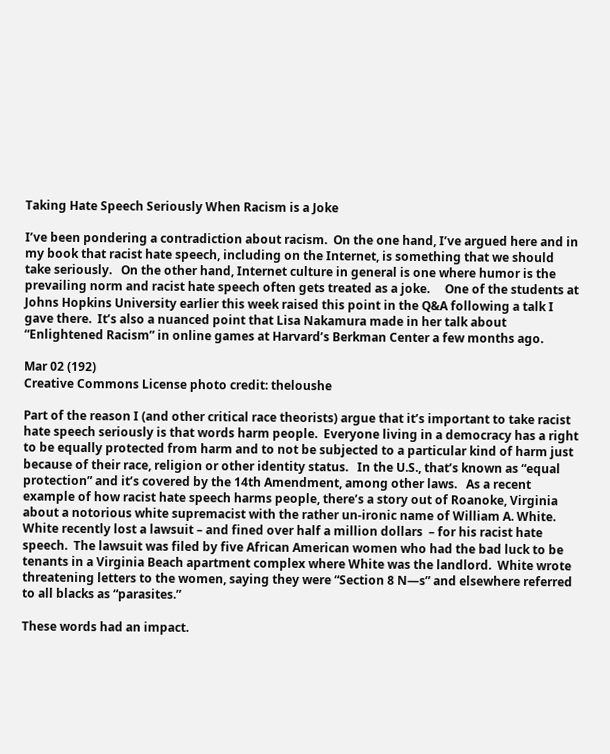Taking Hate Speech Seriously When Racism is a Joke

I’ve been pondering a contradiction about racism.  On the one hand, I’ve argued here and in my book that racist hate speech, including on the Internet, is something that we should take seriously.   On the other hand, Internet culture in general is one where humor is the prevailing norm and racist hate speech often gets treated as a joke.     One of the students at Johns Hopkins University earlier this week raised this point in the Q&A following a talk I gave there.  It’s also a nuanced point that Lisa Nakamura made in her talk about “Enlightened Racism” in online games at Harvard’s Berkman Center a few months ago.

Mar 02 (192)
Creative Commons License photo credit: theloushe

Part of the reason I (and other critical race theorists) argue that it’s important to take racist hate speech seriously is that words harm people.  Everyone living in a democracy has a right to be equally protected from harm and to not be subjected to a particular kind of harm just because of their race, religion or other identity status.   In the U.S., that’s known as “equal protection” and it’s covered by the 14th Amendment, among other laws.   As a recent example of how racist hate speech harms people, there’s a story out of Roanoke, Virginia about a notorious white supremacist with the rather un-ironic name of William A. White.   White recently lost a lawsuit – and fined over half a million dollars  – for his racist hate speech.  The lawsuit was filed by five African American women who had the bad luck to be tenants in a Virginia Beach apartment complex where White was the landlord.  White wrote threatening letters to the women, saying they were “Section 8 N—s” and elsewhere referred to all blacks as “parasites.”

These words had an impact.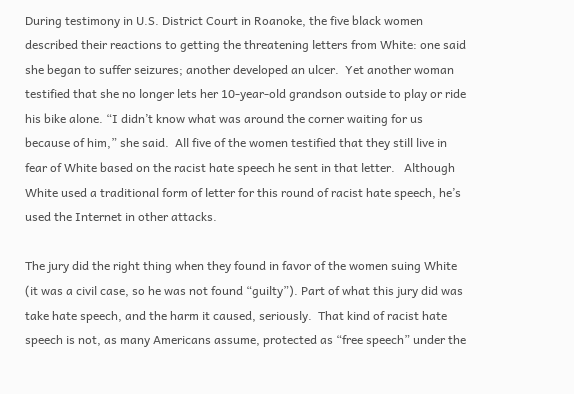During testimony in U.S. District Court in Roanoke, the five black women described their reactions to getting the threatening letters from White: one said she began to suffer seizures; another developed an ulcer.  Yet another woman testified that she no longer lets her 10-year-old grandson outside to play or ride his bike alone. “I didn’t know what was around the corner waiting for us because of him,” she said.  All five of the women testified that they still live in fear of White based on the racist hate speech he sent in that letter.   Although White used a traditional form of letter for this round of racist hate speech, he’s used the Internet in other attacks.

The jury did the right thing when they found in favor of the women suing White (it was a civil case, so he was not found “guilty”). Part of what this jury did was take hate speech, and the harm it caused, seriously.  That kind of racist hate speech is not, as many Americans assume, protected as “free speech” under the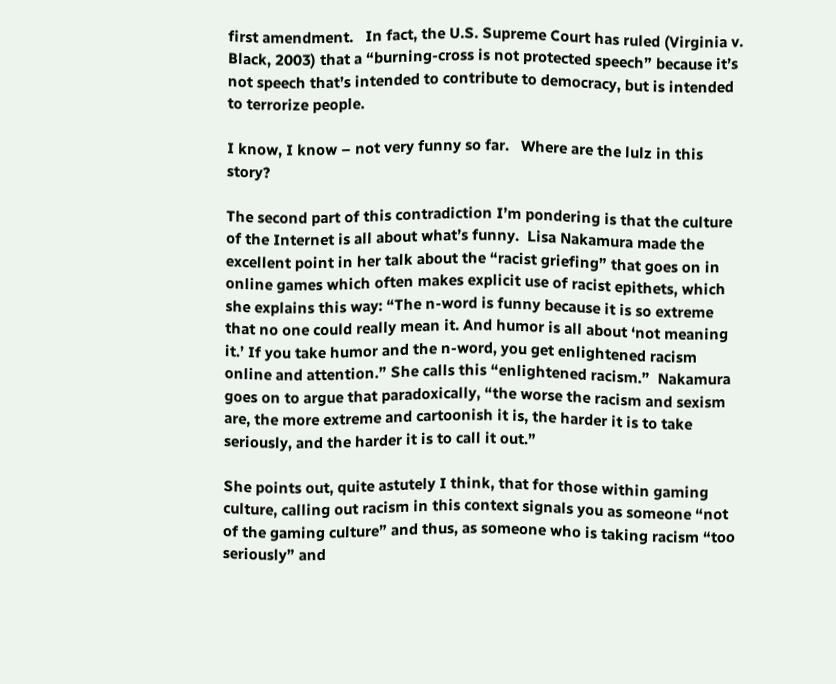first amendment.   In fact, the U.S. Supreme Court has ruled (Virginia v. Black, 2003) that a “burning-cross is not protected speech” because it’s not speech that’s intended to contribute to democracy, but is intended to terrorize people.

I know, I know – not very funny so far.   Where are the lulz in this story?

The second part of this contradiction I’m pondering is that the culture of the Internet is all about what’s funny.  Lisa Nakamura made the excellent point in her talk about the “racist griefing” that goes on in online games which often makes explicit use of racist epithets, which she explains this way: “The n-word is funny because it is so extreme that no one could really mean it. And humor is all about ‘not meaning it.’ If you take humor and the n-word, you get enlightened racism online and attention.” She calls this “enlightened racism.”  Nakamura goes on to argue that paradoxically, “the worse the racism and sexism are, the more extreme and cartoonish it is, the harder it is to take seriously, and the harder it is to call it out.”

She points out, quite astutely I think, that for those within gaming culture, calling out racism in this context signals you as someone “not of the gaming culture” and thus, as someone who is taking racism “too seriously” and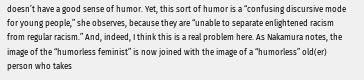doesn’t have a good sense of humor. Yet, this sort of humor is a “confusing discursive mode for young people,” she observes, because they are “unable to separate enlightened racism from regular racism.” And, indeed, I think this is a real problem here. As Nakamura notes, the image of the “humorless feminist” is now joined with the image of a “humorless” old(er) person who takes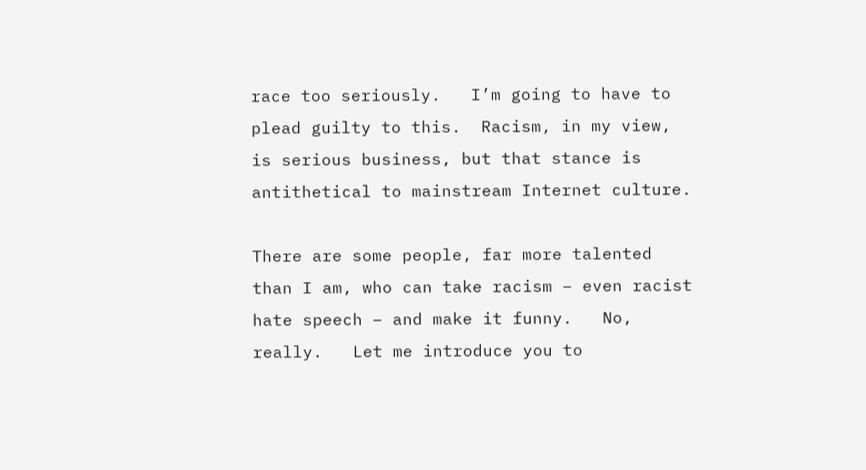race too seriously.   I’m going to have to plead guilty to this.  Racism, in my view, is serious business, but that stance is antithetical to mainstream Internet culture.

There are some people, far more talented than I am, who can take racism – even racist hate speech – and make it funny.   No, really.   Let me introduce you to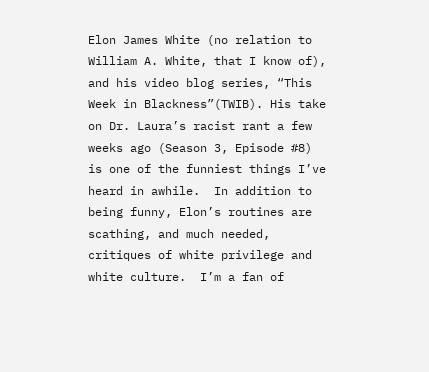Elon James White (no relation to William A. White, that I know of), and his video blog series, “This Week in Blackness”(TWIB). His take on Dr. Laura’s racist rant a few weeks ago (Season 3, Episode #8) is one of the funniest things I’ve heard in awhile.  In addition to being funny, Elon’s routines are scathing, and much needed, critiques of white privilege and white culture.  I’m a fan of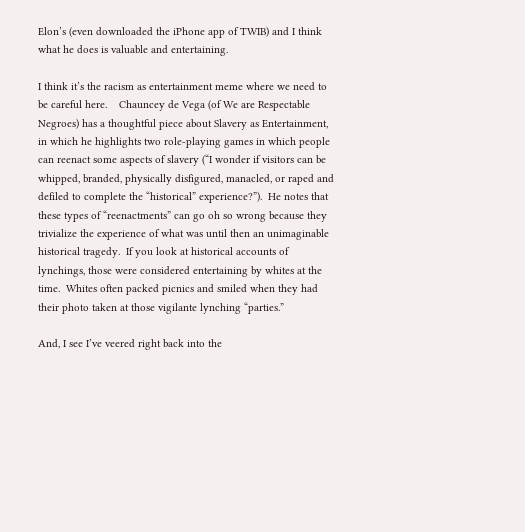Elon’s (even downloaded the iPhone app of TWIB) and I think what he does is valuable and entertaining.

I think it’s the racism as entertainment meme where we need to be careful here.    Chauncey de Vega (of We are Respectable Negroes) has a thoughtful piece about Slavery as Entertainment, in which he highlights two role-playing games in which people can reenact some aspects of slavery (“I wonder if visitors can be whipped, branded, physically disfigured, manacled, or raped and defiled to complete the “historical” experience?”).  He notes that these types of “reenactments” can go oh so wrong because they trivialize the experience of what was until then an unimaginable historical tragedy.  If you look at historical accounts of lynchings, those were considered entertaining by whites at the time.  Whites often packed picnics and smiled when they had their photo taken at those vigilante lynching “parties.”

And, I see I’ve veered right back into the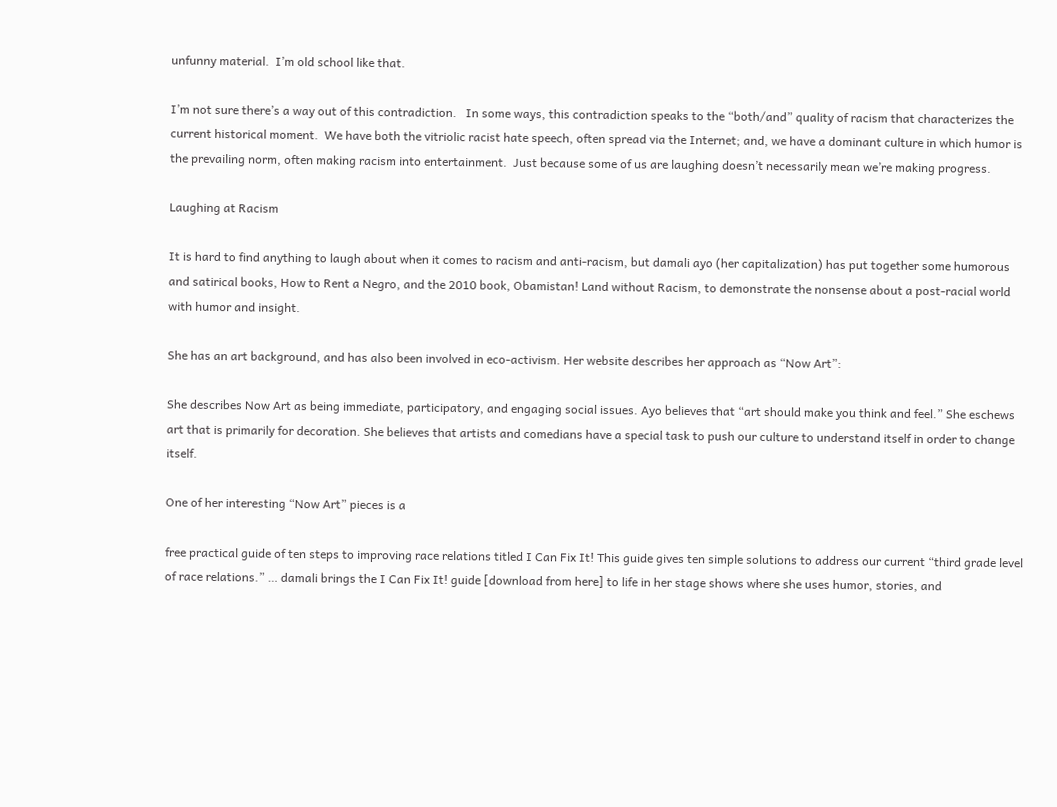unfunny material.  I’m old school like that.

I’m not sure there’s a way out of this contradiction.   In some ways, this contradiction speaks to the “both/and” quality of racism that characterizes the current historical moment.  We have both the vitriolic racist hate speech, often spread via the Internet; and, we have a dominant culture in which humor is the prevailing norm, often making racism into entertainment.  Just because some of us are laughing doesn’t necessarily mean we’re making progress.

Laughing at Racism

It is hard to find anything to laugh about when it comes to racism and anti-racism, but damali ayo (her capitalization) has put together some humorous and satirical books, How to Rent a Negro, and the 2010 book, Obamistan! Land without Racism, to demonstrate the nonsense about a post-racial world with humor and insight.

She has an art background, and has also been involved in eco-activism. Her website describes her approach as “Now Art”:

She describes Now Art as being immediate, participatory, and engaging social issues. Ayo believes that “art should make you think and feel.” She eschews art that is primarily for decoration. She believes that artists and comedians have a special task to push our culture to understand itself in order to change itself.

One of her interesting “Now Art” pieces is a

free practical guide of ten steps to improving race relations titled I Can Fix It! This guide gives ten simple solutions to address our current “third grade level of race relations.” … damali brings the I Can Fix It! guide [download from here] to life in her stage shows where she uses humor, stories, and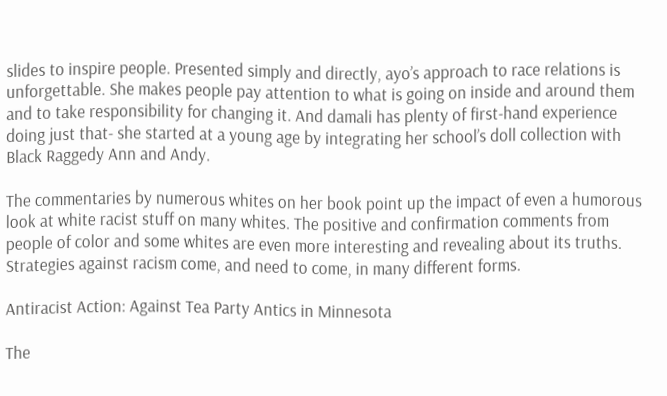slides to inspire people. Presented simply and directly, ayo’s approach to race relations is unforgettable. She makes people pay attention to what is going on inside and around them and to take responsibility for changing it. And damali has plenty of first-hand experience doing just that- she started at a young age by integrating her school’s doll collection with Black Raggedy Ann and Andy.

The commentaries by numerous whites on her book point up the impact of even a humorous look at white racist stuff on many whites. The positive and confirmation comments from people of color and some whites are even more interesting and revealing about its truths. Strategies against racism come, and need to come, in many different forms.

Antiracist Action: Against Tea Party Antics in Minnesota

The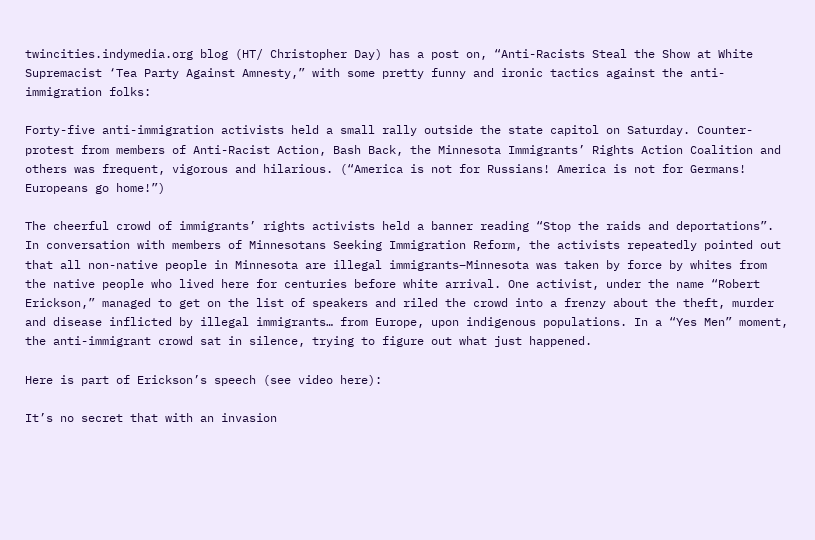twincities.indymedia.org blog (HT/ Christopher Day) has a post on, “Anti-Racists Steal the Show at White Supremacist ‘Tea Party Against Amnesty,” with some pretty funny and ironic tactics against the anti-immigration folks:

Forty-five anti-immigration activists held a small rally outside the state capitol on Saturday. Counter-protest from members of Anti-Racist Action, Bash Back, the Minnesota Immigrants’ Rights Action Coalition and others was frequent, vigorous and hilarious. (“America is not for Russians! America is not for Germans! Europeans go home!”)

The cheerful crowd of immigrants’ rights activists held a banner reading “Stop the raids and deportations”. In conversation with members of Minnesotans Seeking Immigration Reform, the activists repeatedly pointed out that all non-native people in Minnesota are illegal immigrants–Minnesota was taken by force by whites from the native people who lived here for centuries before white arrival. One activist, under the name “Robert Erickson,” managed to get on the list of speakers and riled the crowd into a frenzy about the theft, murder and disease inflicted by illegal immigrants… from Europe, upon indigenous populations. In a “Yes Men” moment, the anti-immigrant crowd sat in silence, trying to figure out what just happened.

Here is part of Erickson’s speech (see video here):

It’s no secret that with an invasion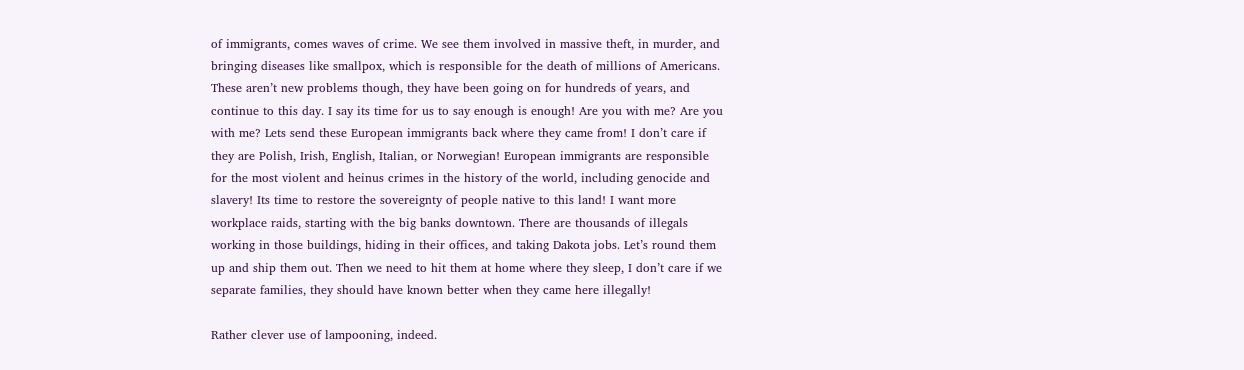of immigrants, comes waves of crime. We see them involved in massive theft, in murder, and bringing diseases like smallpox, which is responsible for the death of millions of Americans. These aren’t new problems though, they have been going on for hundreds of years, and continue to this day. I say its time for us to say enough is enough! Are you with me? Are you with me? Lets send these European immigrants back where they came from! I don’t care if they are Polish, Irish, English, Italian, or Norwegian! European immigrants are responsible for the most violent and heinus crimes in the history of the world, including genocide and slavery! Its time to restore the sovereignty of people native to this land! I want more workplace raids, starting with the big banks downtown. There are thousands of illegals working in those buildings, hiding in their offices, and taking Dakota jobs. Let’s round them up and ship them out. Then we need to hit them at home where they sleep, I don’t care if we separate families, they should have known better when they came here illegally!

Rather clever use of lampooning, indeed.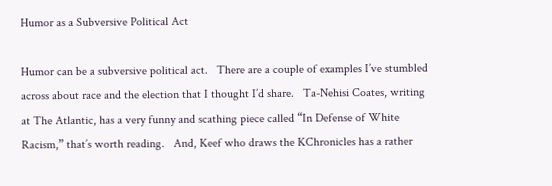Humor as a Subversive Political Act

Humor can be a subversive political act.   There are a couple of examples I’ve stumbled across about race and the election that I thought I’d share.   Ta-Nehisi Coates, writing at The Atlantic, has a very funny and scathing piece called “In Defense of White Racism,” that’s worth reading.   And, Keef who draws the KChronicles has a rather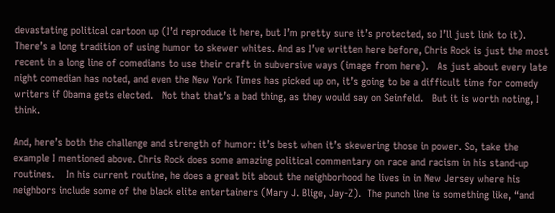devastating political cartoon up (I’d reproduce it here, but I’m pretty sure it’s protected, so I’ll just link to it).  There’s a long tradition of using humor to skewer whites. And as I’ve written here before, Chris Rock is just the most recent in a long line of comedians to use their craft in subversive ways (image from here).   As just about every late night comedian has noted, and even the New York Times has picked up on, it’s going to be a difficult time for comedy writers if Obama gets elected.   Not that that’s a bad thing, as they would say on Seinfeld.   But it is worth noting, I think.

And, here’s both the challenge and strength of humor: it’s best when it’s skewering those in power. So, take the example I mentioned above. Chris Rock does some amazing political commentary on race and racism in his stand-up routines.    In his current routine, he does a great bit about the neighborhood he lives in in New Jersey where his neighbors include some of the black elite entertainers (Mary J. Blige, Jay-Z).  The punch line is something like, “and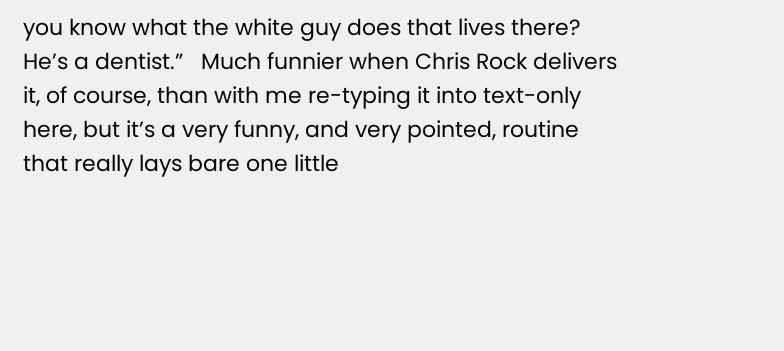you know what the white guy does that lives there?  He’s a dentist.”   Much funnier when Chris Rock delivers it, of course, than with me re-typing it into text-only here, but it’s a very funny, and very pointed, routine that really lays bare one little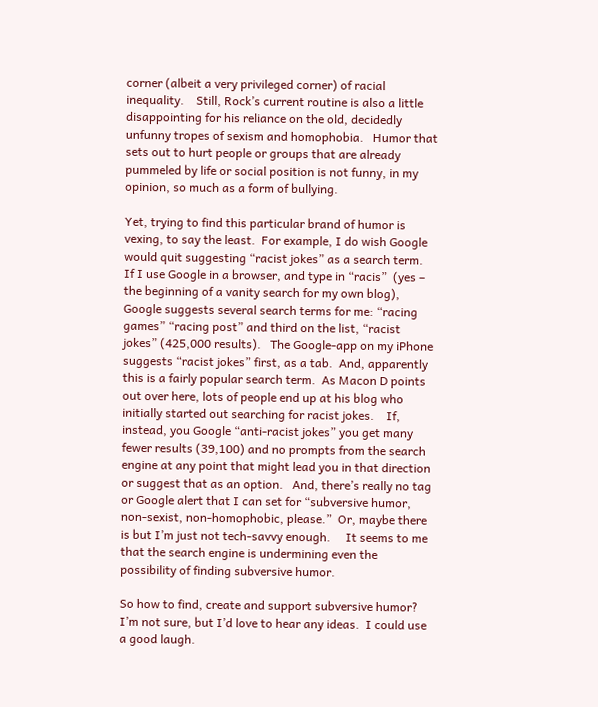corner (albeit a very privileged corner) of racial inequality.    Still, Rock’s current routine is also a little disappointing for his reliance on the old, decidedly unfunny tropes of sexism and homophobia.   Humor that sets out to hurt people or groups that are already pummeled by life or social position is not funny, in my opinion, so much as a form of bullying.

Yet, trying to find this particular brand of humor is vexing, to say the least.  For example, I do wish Google would quit suggesting “racist jokes” as a search term.   If I use Google in a browser, and type in “racis”  (yes – the beginning of a vanity search for my own blog), Google suggests several search terms for me: “racing games” “racing post” and third on the list, “racist jokes” (425,000 results).   The Google-app on my iPhone suggests “racist jokes” first, as a tab.  And, apparently this is a fairly popular search term.  As Macon D points out over here, lots of people end up at his blog who initially started out searching for racist jokes.    If, instead, you Google “anti-racist jokes” you get many fewer results (39,100) and no prompts from the search engine at any point that might lead you in that direction or suggest that as an option.   And, there’s really no tag or Google alert that I can set for “subversive humor, non-sexist, non-homophobic, please.”  Or, maybe there is but I’m just not tech-savvy enough.     It seems to me that the search engine is undermining even the possibility of finding subversive humor.

So how to find, create and support subversive humor?   I’m not sure, but I’d love to hear any ideas.  I could use a good laugh.